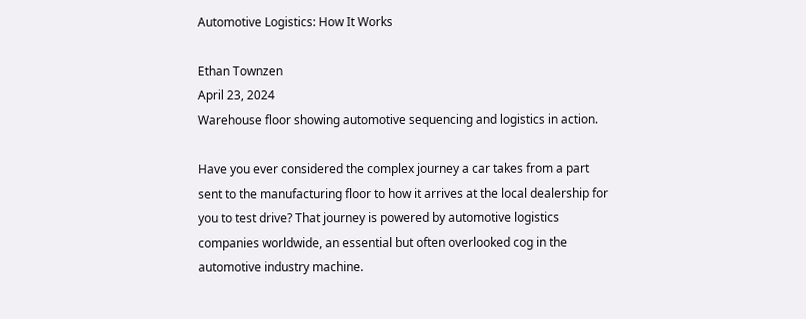Automotive Logistics: How It Works

Ethan Townzen
April 23, 2024
Warehouse floor showing automotive sequencing and logistics in action.

Have you ever considered the complex journey a car takes from a part sent to the manufacturing floor to how it arrives at the local dealership for you to test drive? That journey is powered by automotive logistics companies worldwide, an essential but often overlooked cog in the automotive industry machine.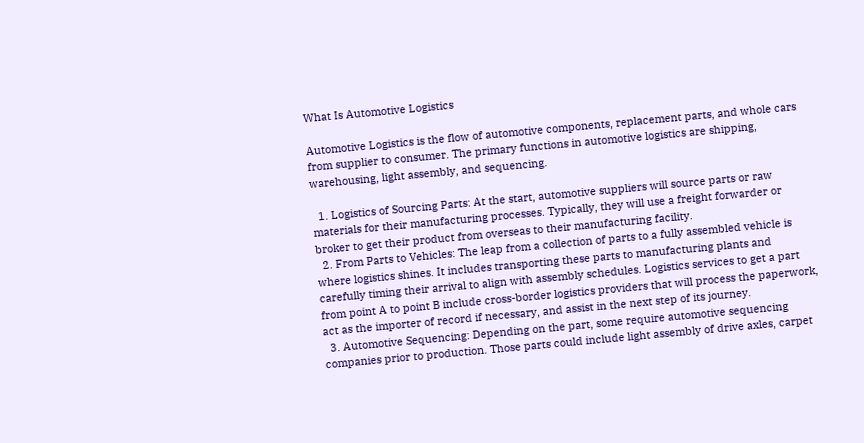What Is Automotive Logistics

Automotive Logistics is the flow of automotive components, replacement parts, and whole cars from supplier to consumer. The primary functions in automotive logistics are shipping, warehousing, light assembly, and sequencing.

  1. Logistics of Sourcing Parts: At the start, automotive suppliers will source parts or raw materials for their manufacturing processes. Typically, they will use a freight forwarder or broker to get their product from overseas to their manufacturing facility.
  2. From Parts to Vehicles: The leap from a collection of parts to a fully assembled vehicle is where logistics shines. It includes transporting these parts to manufacturing plants and carefully timing their arrival to align with assembly schedules. Logistics services to get a part from point A to point B include cross-border logistics providers that will process the paperwork, act as the importer of record if necessary, and assist in the next step of its journey.
  3. Automotive Sequencing: Depending on the part, some require automotive sequencing companies prior to production. Those parts could include light assembly of drive axles, carpet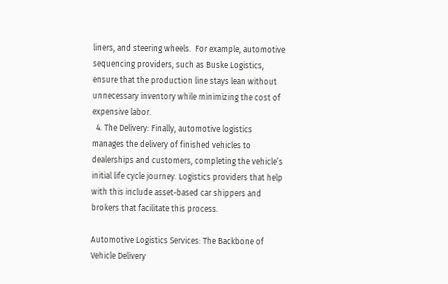liners, and steering wheels.  For example, automotive sequencing providers, such as Buske Logistics, ensure that the production line stays lean without unnecessary inventory while minimizing the cost of expensive labor.
  4. The Delivery: Finally, automotive logistics manages the delivery of finished vehicles to dealerships and customers, completing the vehicle’s initial life cycle journey. Logistics providers that help with this include asset-based car shippers and brokers that facilitate this process.

Automotive Logistics Services: The Backbone of Vehicle Delivery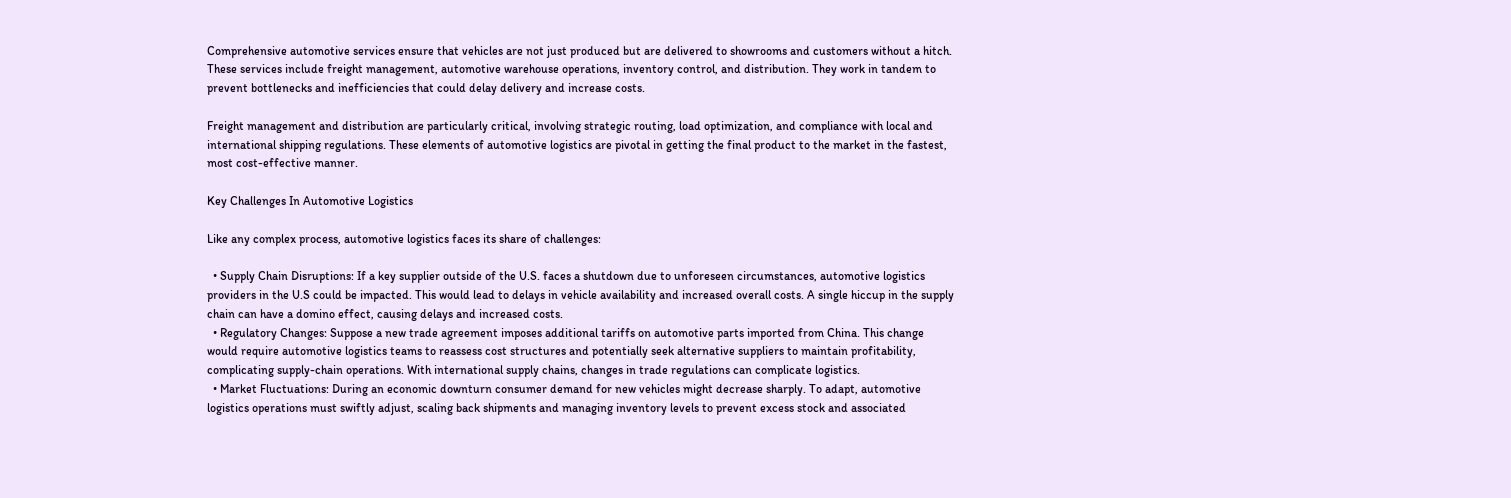Comprehensive automotive services ensure that vehicles are not just produced but are delivered to showrooms and customers without a hitch. These services include freight management, automotive warehouse operations, inventory control, and distribution. They work in tandem to prevent bottlenecks and inefficiencies that could delay delivery and increase costs.

Freight management and distribution are particularly critical, involving strategic routing, load optimization, and compliance with local and international shipping regulations. These elements of automotive logistics are pivotal in getting the final product to the market in the fastest, most cost-effective manner.

Key Challenges In Automotive Logistics

Like any complex process, automotive logistics faces its share of challenges:

  • Supply Chain Disruptions: If a key supplier outside of the U.S. faces a shutdown due to unforeseen circumstances, automotive logistics providers in the U.S could be impacted. This would lead to delays in vehicle availability and increased overall costs. A single hiccup in the supply chain can have a domino effect, causing delays and increased costs.
  • Regulatory Changes: Suppose a new trade agreement imposes additional tariffs on automotive parts imported from China. This change would require automotive logistics teams to reassess cost structures and potentially seek alternative suppliers to maintain profitability, complicating supply-chain operations. With international supply chains, changes in trade regulations can complicate logistics.
  • Market Fluctuations: During an economic downturn consumer demand for new vehicles might decrease sharply. To adapt, automotive logistics operations must swiftly adjust, scaling back shipments and managing inventory levels to prevent excess stock and associated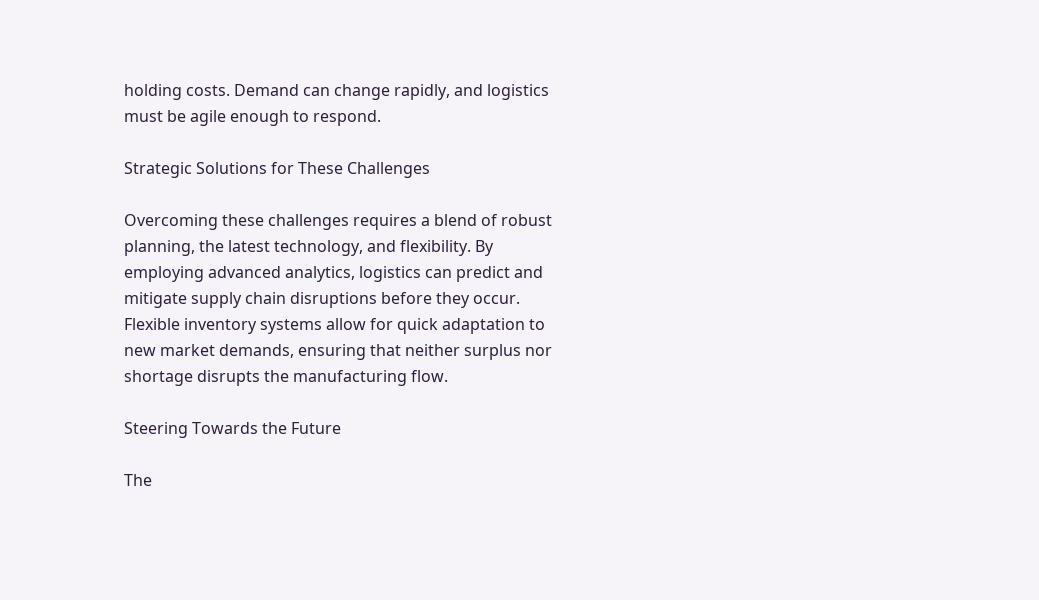holding costs. Demand can change rapidly, and logistics must be agile enough to respond.

Strategic Solutions for These Challenges

Overcoming these challenges requires a blend of robust planning, the latest technology, and flexibility. By employing advanced analytics, logistics can predict and mitigate supply chain disruptions before they occur. Flexible inventory systems allow for quick adaptation to new market demands, ensuring that neither surplus nor shortage disrupts the manufacturing flow.

Steering Towards the Future

The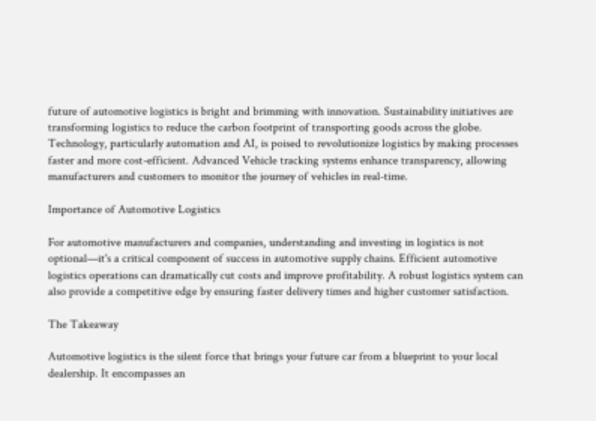future of automotive logistics is bright and brimming with innovation. Sustainability initiatives are transforming logistics to reduce the carbon footprint of transporting goods across the globe. Technology, particularly automation and AI, is poised to revolutionize logistics by making processes faster and more cost-efficient. Advanced Vehicle tracking systems enhance transparency, allowing manufacturers and customers to monitor the journey of vehicles in real-time.

Importance of Automotive Logistics

For automotive manufacturers and companies, understanding and investing in logistics is not optional—it's a critical component of success in automotive supply chains. Efficient automotive logistics operations can dramatically cut costs and improve profitability. A robust logistics system can also provide a competitive edge by ensuring faster delivery times and higher customer satisfaction.

The Takeaway

Automotive logistics is the silent force that brings your future car from a blueprint to your local dealership. It encompasses an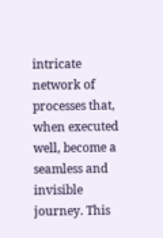intricate network of processes that, when executed well, become a seamless and invisible journey. This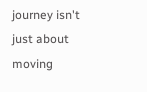journey isn't just about moving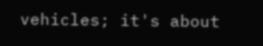vehicles; it's about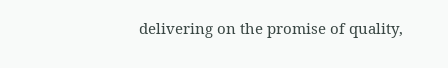delivering on the promise of quality,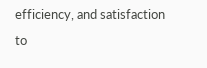efficiency, and satisfaction to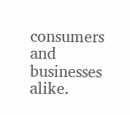consumers and businesses alike.